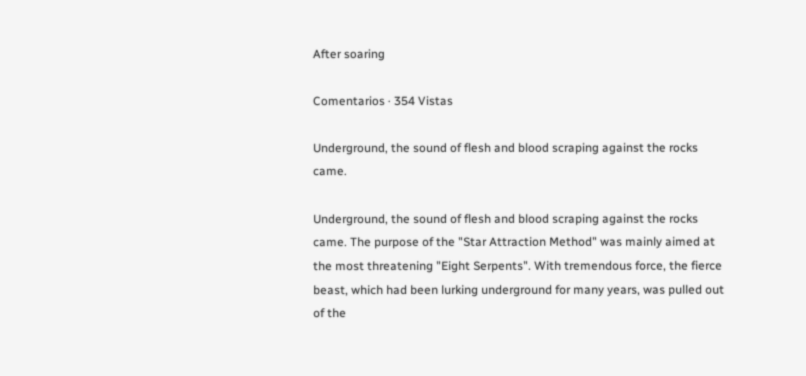After soaring

Comentarios · 354 Vistas

Underground, the sound of flesh and blood scraping against the rocks came.

Underground, the sound of flesh and blood scraping against the rocks came. The purpose of the "Star Attraction Method" was mainly aimed at the most threatening "Eight Serpents". With tremendous force, the fierce beast, which had been lurking underground for many years, was pulled out of the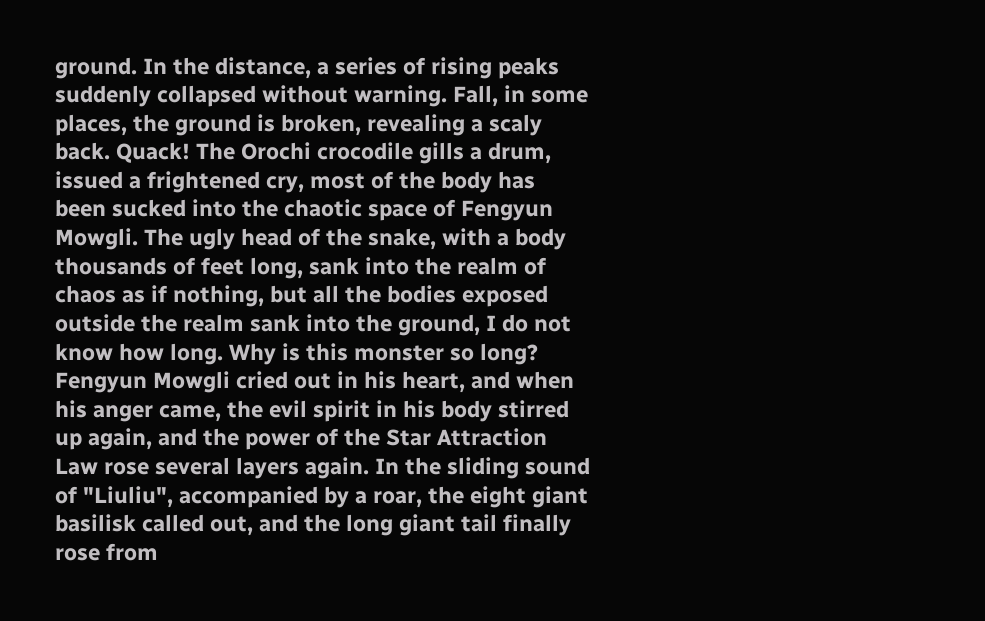ground. In the distance, a series of rising peaks suddenly collapsed without warning. Fall, in some places, the ground is broken, revealing a scaly back. Quack! The Orochi crocodile gills a drum, issued a frightened cry, most of the body has been sucked into the chaotic space of Fengyun Mowgli. The ugly head of the snake, with a body thousands of feet long, sank into the realm of chaos as if nothing, but all the bodies exposed outside the realm sank into the ground, I do not know how long. Why is this monster so long? Fengyun Mowgli cried out in his heart, and when his anger came, the evil spirit in his body stirred up again, and the power of the Star Attraction Law rose several layers again. In the sliding sound of "Liuliu", accompanied by a roar, the eight giant basilisk called out, and the long giant tail finally rose from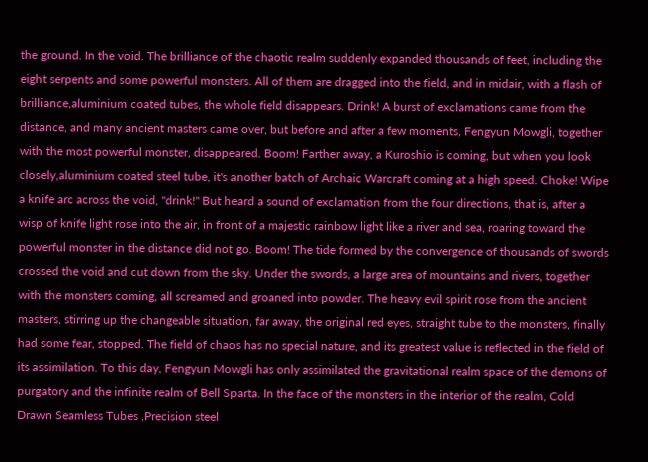the ground. In the void. The brilliance of the chaotic realm suddenly expanded thousands of feet, including the eight serpents and some powerful monsters. All of them are dragged into the field, and in midair, with a flash of brilliance,aluminium coated tubes, the whole field disappears. Drink! A burst of exclamations came from the distance, and many ancient masters came over, but before and after a few moments, Fengyun Mowgli, together with the most powerful monster, disappeared. Boom! Farther away, a Kuroshio is coming, but when you look closely,aluminium coated steel tube, it's another batch of Archaic Warcraft coming at a high speed. Choke! Wipe a knife arc across the void, "drink!" But heard a sound of exclamation from the four directions, that is, after a wisp of knife light rose into the air, in front of a majestic rainbow light like a river and sea, roaring toward the powerful monster in the distance did not go. Boom! The tide formed by the convergence of thousands of swords crossed the void and cut down from the sky. Under the swords, a large area of mountains and rivers, together with the monsters coming, all screamed and groaned into powder. The heavy evil spirit rose from the ancient masters, stirring up the changeable situation, far away, the original red eyes, straight tube to the monsters, finally had some fear, stopped. The field of chaos has no special nature, and its greatest value is reflected in the field of its assimilation. To this day, Fengyun Mowgli has only assimilated the gravitational realm space of the demons of purgatory and the infinite realm of Bell Sparta. In the face of the monsters in the interior of the realm, Cold Drawn Seamless Tubes ,Precision steel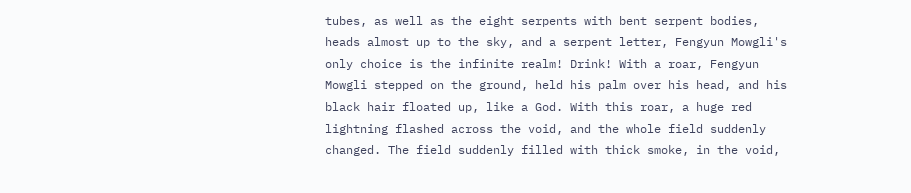tubes, as well as the eight serpents with bent serpent bodies, heads almost up to the sky, and a serpent letter, Fengyun Mowgli's only choice is the infinite realm! Drink! With a roar, Fengyun Mowgli stepped on the ground, held his palm over his head, and his black hair floated up, like a God. With this roar, a huge red lightning flashed across the void, and the whole field suddenly changed. The field suddenly filled with thick smoke, in the void,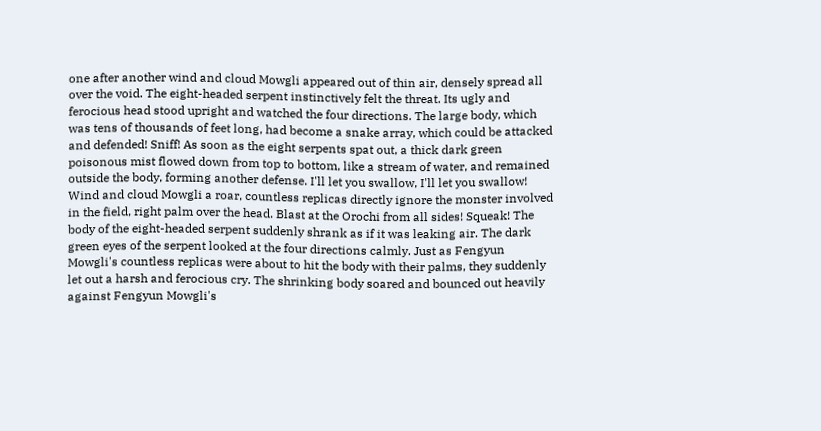one after another wind and cloud Mowgli appeared out of thin air, densely spread all over the void. The eight-headed serpent instinctively felt the threat. Its ugly and ferocious head stood upright and watched the four directions. The large body, which was tens of thousands of feet long, had become a snake array, which could be attacked and defended! Sniff! As soon as the eight serpents spat out, a thick dark green poisonous mist flowed down from top to bottom, like a stream of water, and remained outside the body, forming another defense. I'll let you swallow, I'll let you swallow! Wind and cloud Mowgli a roar, countless replicas directly ignore the monster involved in the field, right palm over the head. Blast at the Orochi from all sides! Squeak! The body of the eight-headed serpent suddenly shrank as if it was leaking air. The dark green eyes of the serpent looked at the four directions calmly. Just as Fengyun Mowgli's countless replicas were about to hit the body with their palms, they suddenly let out a harsh and ferocious cry. The shrinking body soared and bounced out heavily against Fengyun Mowgli's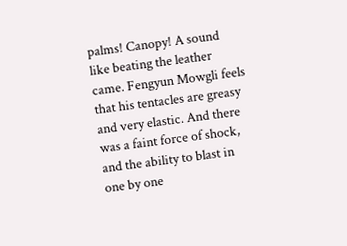palms! Canopy! A sound like beating the leather came. Fengyun Mowgli feels that his tentacles are greasy and very elastic. And there was a faint force of shock, and the ability to blast in one by one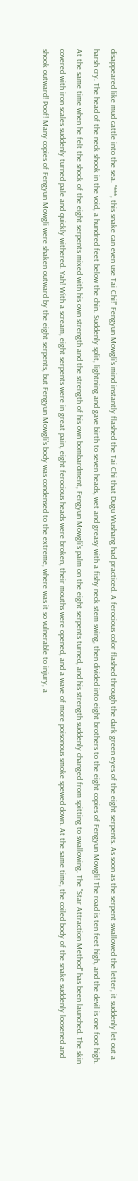disappeared like mud cattle into the sea. "***, this snake can even use Tai Chi!" Fengyun Mowgli's mind instantly flashed the Tai Chi that Dugu Wushang had practiced. A ferocious color flashed through the dark green eyes of the eight serpents. As soon as the serpent swallowed the letter, it suddenly let out a harsh cry. The head of the neck shook in the void, a hundred feet below the chin. Suddenly split, lightning and gave birth to seven heads, wet and greasy with a fishy neck stem swing, then divided into eight brothers to the eight copies of Fengyun Mowgli! The road is ten feet high, and the devil is one foot high. At the same time when he felt the shock of the eight serpents mixed with his own strength and the strength of his own bombardment, Fengyun Mowgli's palm on the eight serpents turned, and his strength suddenly changed from spitting to swallowing. The "Star Attraction Method" has been launched. The skin covered with iron scales suddenly turned pale and quickly withered. Yah! With a scream, eight serpents were in great pain, eight ferocious heads were broken, their mouths were opened, and a wave of more poisonous smoke spewed down. At the same time, the coiled body of the snake suddenly loosened and shook outward! Poof! Many copies of Fengyun Mowgli were shaken outward by the eight serpents, but Fengyun Mowgli's body was condensed to the extreme, where was it so vulnerable to injury, a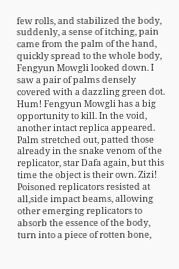few rolls, and stabilized the body, suddenly, a sense of itching, pain came from the palm of the hand, quickly spread to the whole body, Fengyun Mowgli looked down. I saw a pair of palms densely covered with a dazzling green dot. Hum! Fengyun Mowgli has a big opportunity to kill. In the void, another intact replica appeared. Palm stretched out, patted those already in the snake venom of the replicator, star Dafa again, but this time the object is their own. Zizi! Poisoned replicators resisted at all,side impact beams, allowing other emerging replicators to absorb the essence of the body, turn into a piece of rotten bone,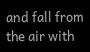and fall from the air with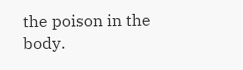the poison in the body.